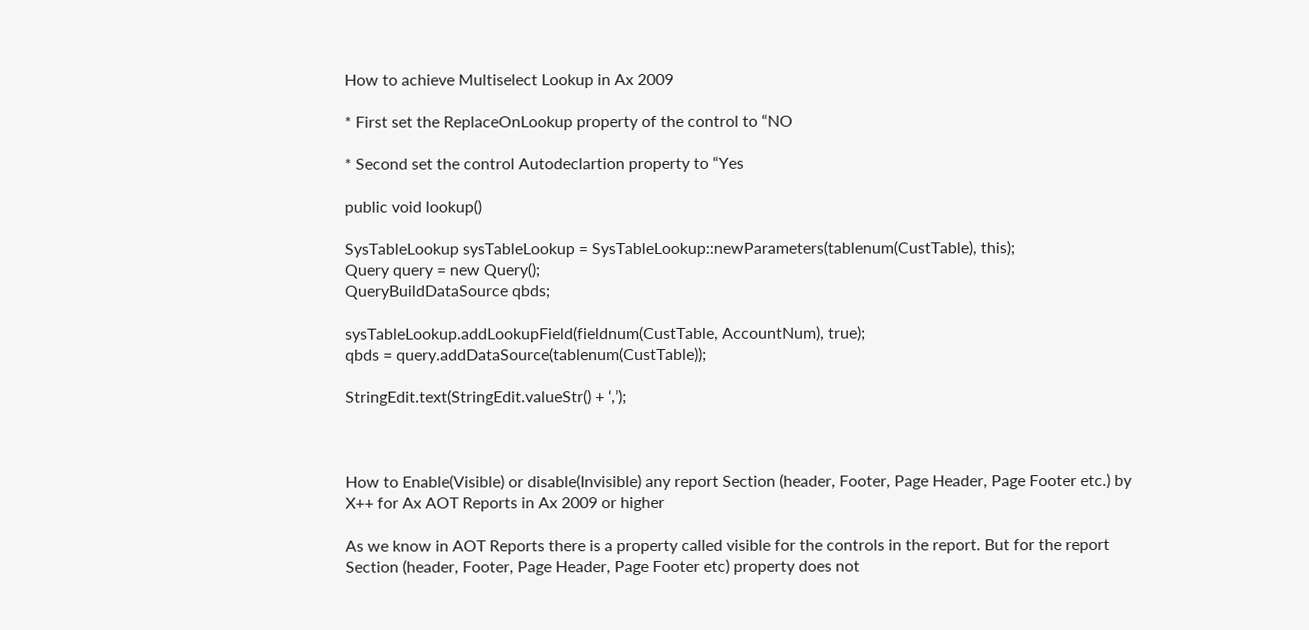How to achieve Multiselect Lookup in Ax 2009

* First set the ReplaceOnLookup property of the control to “NO

* Second set the control Autodeclartion property to “Yes

public void lookup()

SysTableLookup sysTableLookup = SysTableLookup::newParameters(tablenum(CustTable), this);
Query query = new Query();
QueryBuildDataSource qbds;

sysTableLookup.addLookupField(fieldnum(CustTable, AccountNum), true);
qbds = query.addDataSource(tablenum(CustTable));

StringEdit.text(StringEdit.valueStr() + ‘,’);



How to Enable(Visible) or disable(Invisible) any report Section (header, Footer, Page Header, Page Footer etc.) by X++ for Ax AOT Reports in Ax 2009 or higher

As we know in AOT Reports there is a property called visible for the controls in the report. But for the report Section (header, Footer, Page Header, Page Footer etc) property does not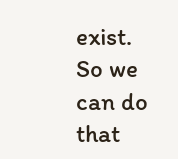exist. So we can do that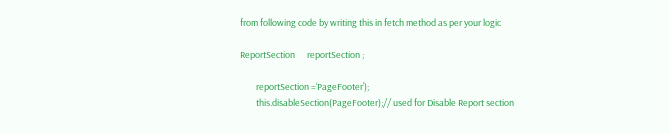from following code by writing this in fetch method as per your logic

ReportSection      reportSection ;

        reportSection =‘PageFooter’);
        this.disableSection(PageFooter);// used for Disable Report section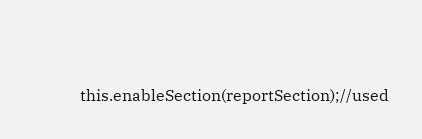this.enableSection(reportSection);//used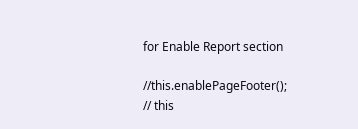for Enable Report section

//this.enablePageFooter(); // this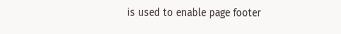is used to enable page footer